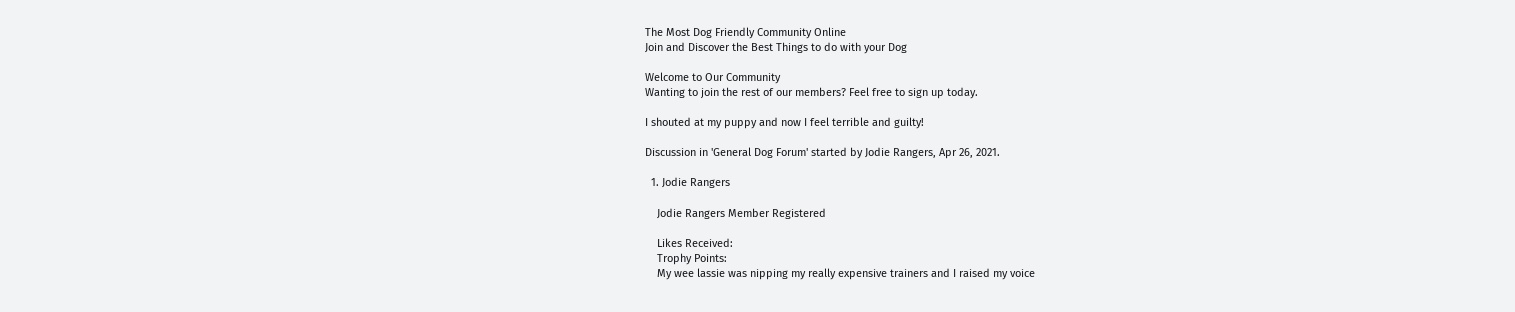The Most Dog Friendly Community Online
Join and Discover the Best Things to do with your Dog

Welcome to Our Community
Wanting to join the rest of our members? Feel free to sign up today.

I shouted at my puppy and now I feel terrible and guilty!

Discussion in 'General Dog Forum' started by Jodie Rangers, Apr 26, 2021.

  1. Jodie Rangers

    Jodie Rangers Member Registered

    Likes Received:
    Trophy Points:
    My wee lassie was nipping my really expensive trainers and I raised my voice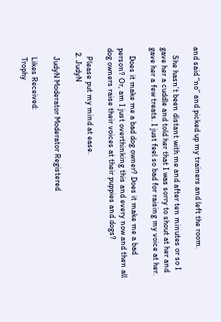and said “no” and picked up my trainers and left the room.

    She hasn’t been distant with me and after ten minutes or so I gave her a cuddle and told her that I was sorry to shout at her and gave her a few treats. I just feel so bad for raising my voice at her.

    Does it make me a bad dog owner? Does it make me a bad person? Or, am I just overthinking this and every now and then all dog owners raise their voices at their puppies and dogs?

    Please put my mind at ease.
  2. JudyN

    JudyN Moderator Moderator Registered

    Likes Received:
    Trophy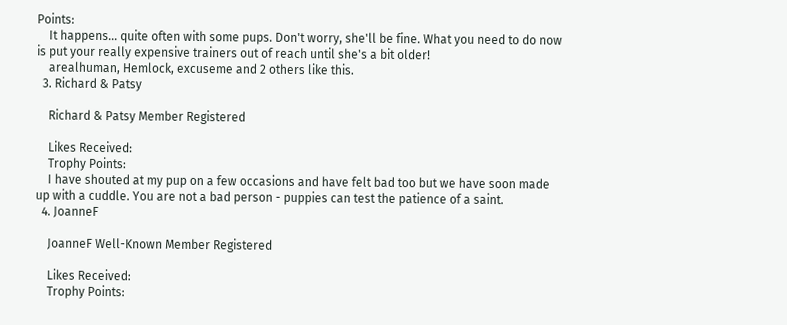Points:
    It happens... quite often with some pups. Don't worry, she'll be fine. What you need to do now is put your really expensive trainers out of reach until she's a bit older!
    arealhuman, Hemlock, excuseme and 2 others like this.
  3. Richard & Patsy

    Richard & Patsy Member Registered

    Likes Received:
    Trophy Points:
    I have shouted at my pup on a few occasions and have felt bad too but we have soon made up with a cuddle. You are not a bad person - puppies can test the patience of a saint.
  4. JoanneF

    JoanneF Well-Known Member Registered

    Likes Received:
    Trophy Points: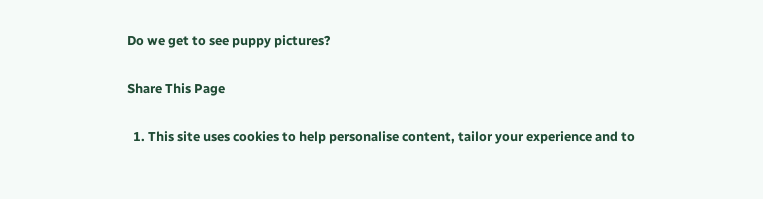Do we get to see puppy pictures?

Share This Page

  1. This site uses cookies to help personalise content, tailor your experience and to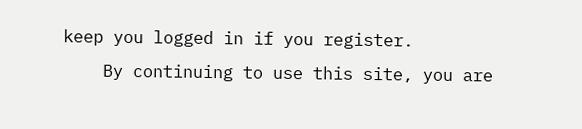keep you logged in if you register.
    By continuing to use this site, you are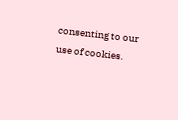consenting to our use of cookies.